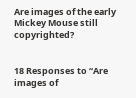Are images of the early Mickey Mouse still copyrighted?


18 Responses to “Are images of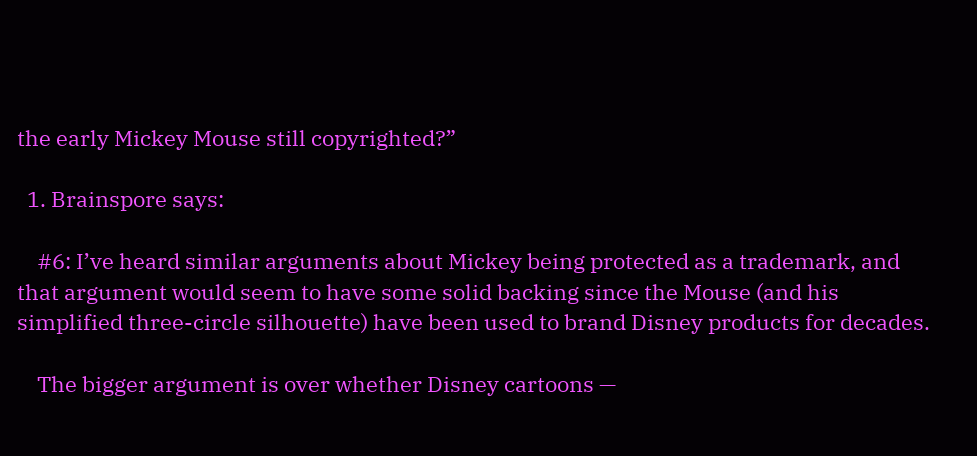the early Mickey Mouse still copyrighted?”

  1. Brainspore says:

    #6: I’ve heard similar arguments about Mickey being protected as a trademark, and that argument would seem to have some solid backing since the Mouse (and his simplified three-circle silhouette) have been used to brand Disney products for decades.

    The bigger argument is over whether Disney cartoons —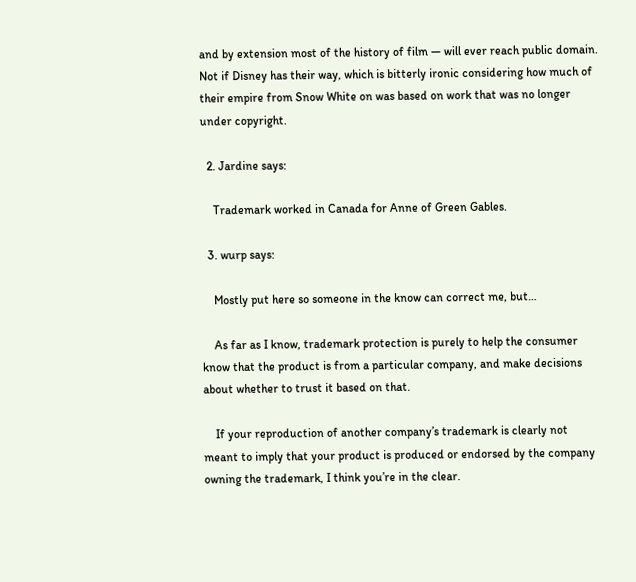and by extension most of the history of film — will ever reach public domain. Not if Disney has their way, which is bitterly ironic considering how much of their empire from Snow White on was based on work that was no longer under copyright.

  2. Jardine says:

    Trademark worked in Canada for Anne of Green Gables.

  3. wurp says:

    Mostly put here so someone in the know can correct me, but…

    As far as I know, trademark protection is purely to help the consumer know that the product is from a particular company, and make decisions about whether to trust it based on that.

    If your reproduction of another company’s trademark is clearly not meant to imply that your product is produced or endorsed by the company owning the trademark, I think you’re in the clear.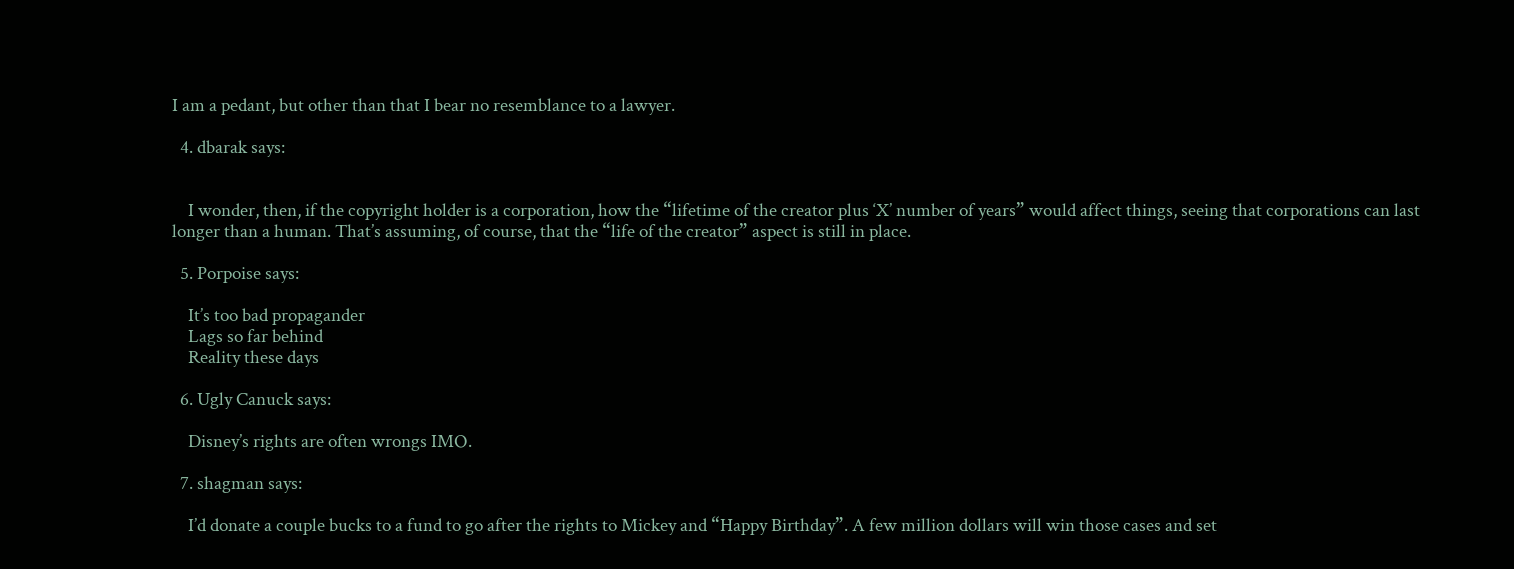I am a pedant, but other than that I bear no resemblance to a lawyer.

  4. dbarak says:


    I wonder, then, if the copyright holder is a corporation, how the “lifetime of the creator plus ‘X’ number of years” would affect things, seeing that corporations can last longer than a human. That’s assuming, of course, that the “life of the creator” aspect is still in place.

  5. Porpoise says:

    It’s too bad propagander
    Lags so far behind
    Reality these days

  6. Ugly Canuck says:

    Disney’s rights are often wrongs IMO.

  7. shagman says:

    I’d donate a couple bucks to a fund to go after the rights to Mickey and “Happy Birthday”. A few million dollars will win those cases and set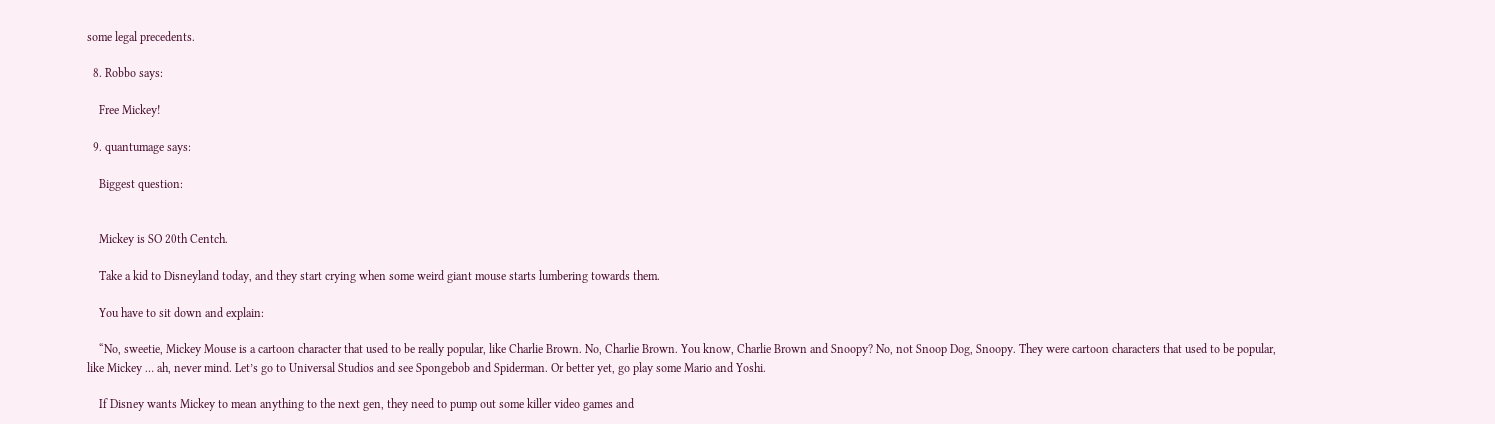some legal precedents.

  8. Robbo says:

    Free Mickey!

  9. quantumage says:

    Biggest question:


    Mickey is SO 20th Centch.

    Take a kid to Disneyland today, and they start crying when some weird giant mouse starts lumbering towards them.

    You have to sit down and explain:

    “No, sweetie, Mickey Mouse is a cartoon character that used to be really popular, like Charlie Brown. No, Charlie Brown. You know, Charlie Brown and Snoopy? No, not Snoop Dog, Snoopy. They were cartoon characters that used to be popular, like Mickey … ah, never mind. Let’s go to Universal Studios and see Spongebob and Spiderman. Or better yet, go play some Mario and Yoshi.

    If Disney wants Mickey to mean anything to the next gen, they need to pump out some killer video games and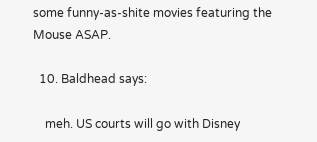some funny-as-shite movies featuring the Mouse ASAP.

  10. Baldhead says:

    meh. US courts will go with Disney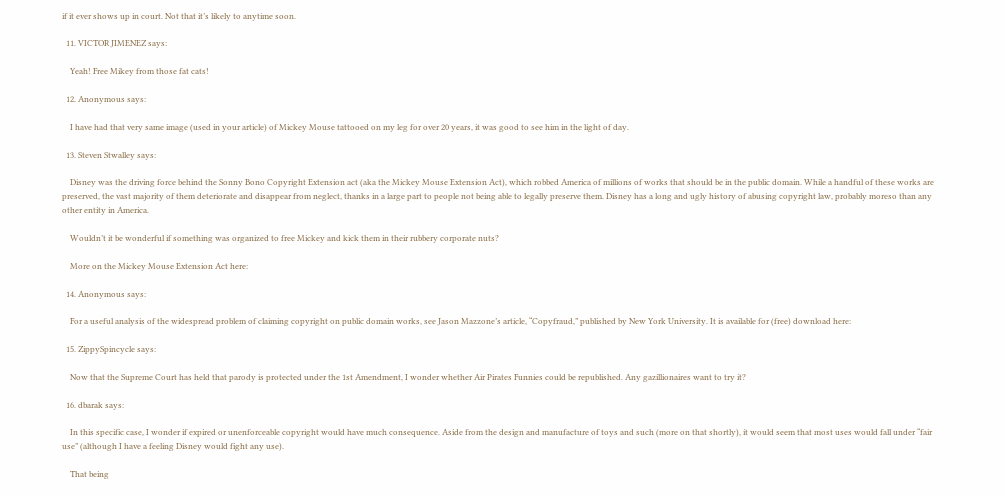if it ever shows up in court. Not that it’s likely to anytime soon.

  11. VICTOR JIMENEZ says:

    Yeah! Free Mikey from those fat cats!

  12. Anonymous says:

    I have had that very same image (used in your article) of Mickey Mouse tattooed on my leg for over 20 years, it was good to see him in the light of day.

  13. Steven Stwalley says:

    Disney was the driving force behind the Sonny Bono Copyright Extension act (aka the Mickey Mouse Extension Act), which robbed America of millions of works that should be in the public domain. While a handful of these works are preserved, the vast majority of them deteriorate and disappear from neglect, thanks in a large part to people not being able to legally preserve them. Disney has a long and ugly history of abusing copyright law, probably moreso than any other entity in America.

    Wouldn’t it be wonderful if something was organized to free Mickey and kick them in their rubbery corporate nuts?

    More on the Mickey Mouse Extension Act here:

  14. Anonymous says:

    For a useful analysis of the widespread problem of claiming copyright on public domain works, see Jason Mazzone’s article, “Copyfraud,” published by New York University. It is available for (free) download here:

  15. ZippySpincycle says:

    Now that the Supreme Court has held that parody is protected under the 1st Amendment, I wonder whether Air Pirates Funnies could be republished. Any gazillionaires want to try it?

  16. dbarak says:

    In this specific case, I wonder if expired or unenforceable copyright would have much consequence. Aside from the design and manufacture of toys and such (more on that shortly), it would seem that most uses would fall under “fair use” (although I have a feeling Disney would fight any use).

    That being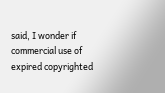said, I wonder if commercial use of expired copyrighted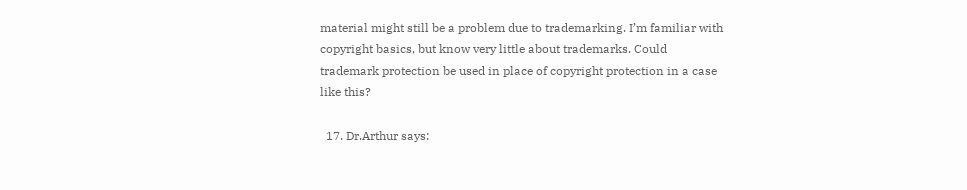material might still be a problem due to trademarking. I’m familiar with copyright basics, but know very little about trademarks. Could trademark protection be used in place of copyright protection in a case like this?

  17. Dr.Arthur says: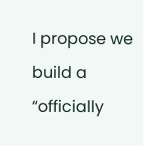I propose we build a “officially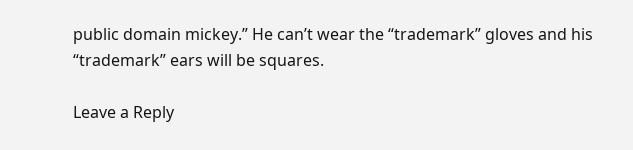public domain mickey.” He can’t wear the “trademark” gloves and his “trademark” ears will be squares.

Leave a Reply